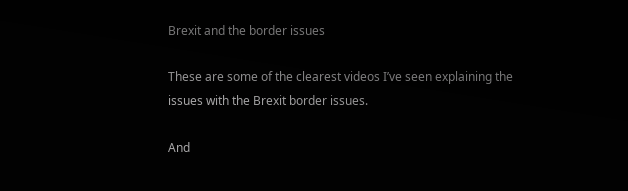Brexit and the border issues

These are some of the clearest videos I’ve seen explaining the issues with the Brexit border issues.

And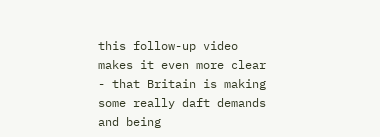this follow-up video makes it even more clear - that Britain is making some really daft demands and being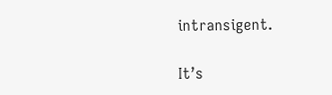intransigent.

It’s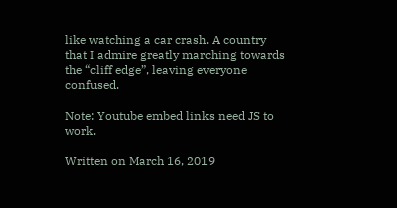like watching a car crash. A country that I admire greatly marching towards the “cliff edge”, leaving everyone confused.

Note: Youtube embed links need JS to work.

Written on March 16, 2019